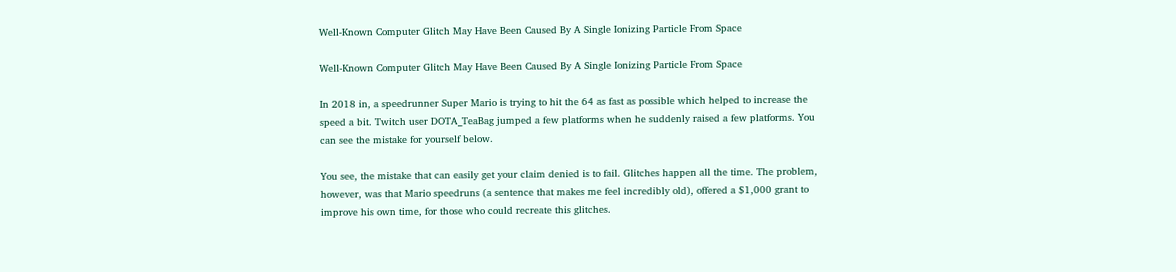Well-Known Computer Glitch May Have Been Caused By A Single Ionizing Particle From Space

Well-Known Computer Glitch May Have Been Caused By A Single Ionizing Particle From Space

In 2018 in, a speedrunner Super Mario is trying to hit the 64 as fast as possible which helped to increase the speed a bit. Twitch user DOTA_TeaBag jumped a few platforms when he suddenly raised a few platforms. You can see the mistake for yourself below.

You see, the mistake that can easily get your claim denied is to fail. Glitches happen all the time. The problem, however, was that Mario speedruns (a sentence that makes me feel incredibly old), offered a $1,000 grant to improve his own time, for those who could recreate this glitches.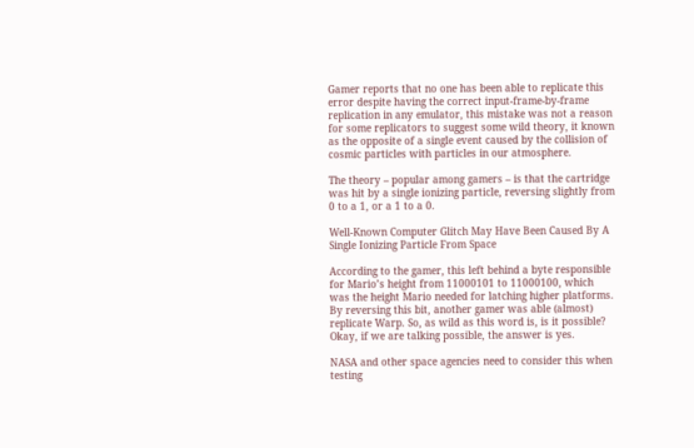Gamer reports that no one has been able to replicate this error despite having the correct input-frame-by-frame replication in any emulator, this mistake was not a reason for some replicators to suggest some wild theory, it known as the opposite of a single event caused by the collision of cosmic particles with particles in our atmosphere.

The theory – popular among gamers – is that the cartridge was hit by a single ionizing particle, reversing slightly from 0 to a 1, or a 1 to a 0.

Well-Known Computer Glitch May Have Been Caused By A Single Ionizing Particle From Space

According to the gamer, this left behind a byte responsible for Mario’s height from 11000101 to 11000100, which was the height Mario needed for latching higher platforms. By reversing this bit, another gamer was able (almost) replicate Warp. So, as wild as this word is, is it possible? Okay, if we are talking possible, the answer is yes.

NASA and other space agencies need to consider this when testing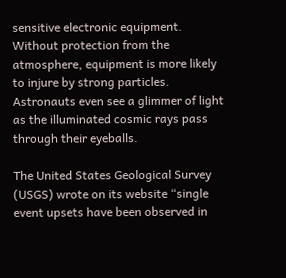sensitive electronic equipment. Without protection from the atmosphere, equipment is more likely to injure by strong particles. Astronauts even see a glimmer of light as the illuminated cosmic rays pass through their eyeballs.

The United States Geological Survey (USGS) wrote on its website “single event upsets have been observed in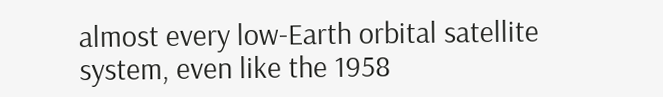almost every low-Earth orbital satellite system, even like the 1958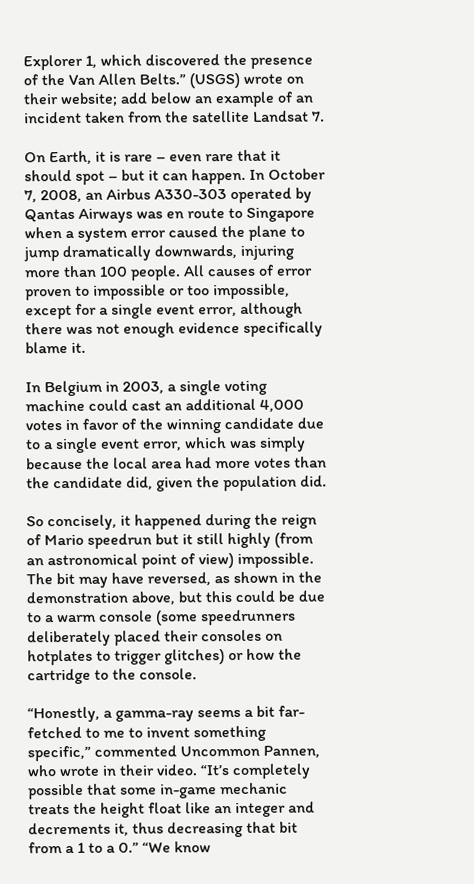Explorer 1, which discovered the presence of the Van Allen Belts.” (USGS) wrote on their website; add below an example of an incident taken from the satellite Landsat 7.

On Earth, it is rare – even rare that it should spot – but it can happen. In October 7, 2008, an Airbus A330-303 operated by Qantas Airways was en route to Singapore when a system error caused the plane to jump dramatically downwards, injuring more than 100 people. All causes of error proven to impossible or too impossible, except for a single event error, although there was not enough evidence specifically blame it.

In Belgium in 2003, a single voting machine could cast an additional 4,000 votes in favor of the winning candidate due to a single event error, which was simply because the local area had more votes than the candidate did, given the population did.

So concisely, it happened during the reign of Mario speedrun but it still highly (from an astronomical point of view) impossible. The bit may have reversed, as shown in the demonstration above, but this could be due to a warm console (some speedrunners deliberately placed their consoles on hotplates to trigger glitches) or how the cartridge to the console.

“Honestly, a gamma-ray seems a bit far-fetched to me to invent something specific,” commented Uncommon Pannen, who wrote in their video. “It’s completely possible that some in-game mechanic treats the height float like an integer and decrements it, thus decreasing that bit from a 1 to a 0.” “We know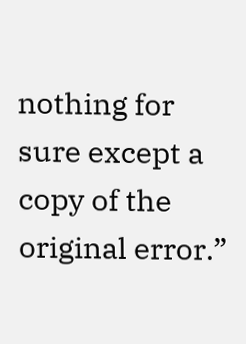nothing for sure except a copy of the original error.”